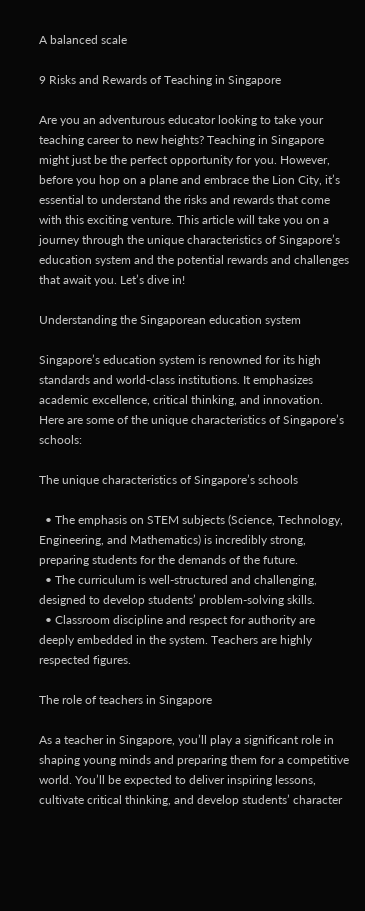A balanced scale

9 Risks and Rewards of Teaching in Singapore

Are you an adventurous educator looking to take your teaching career to new heights? Teaching in Singapore might just be the perfect opportunity for you. However, before you hop on a plane and embrace the Lion City, it’s essential to understand the risks and rewards that come with this exciting venture. This article will take you on a journey through the unique characteristics of Singapore’s education system and the potential rewards and challenges that await you. Let’s dive in!

Understanding the Singaporean education system

Singapore’s education system is renowned for its high standards and world-class institutions. It emphasizes academic excellence, critical thinking, and innovation. Here are some of the unique characteristics of Singapore’s schools:

The unique characteristics of Singapore’s schools

  • The emphasis on STEM subjects (Science, Technology, Engineering, and Mathematics) is incredibly strong, preparing students for the demands of the future.
  • The curriculum is well-structured and challenging, designed to develop students’ problem-solving skills.
  • Classroom discipline and respect for authority are deeply embedded in the system. Teachers are highly respected figures.

The role of teachers in Singapore

As a teacher in Singapore, you’ll play a significant role in shaping young minds and preparing them for a competitive world. You’ll be expected to deliver inspiring lessons, cultivate critical thinking, and develop students’ character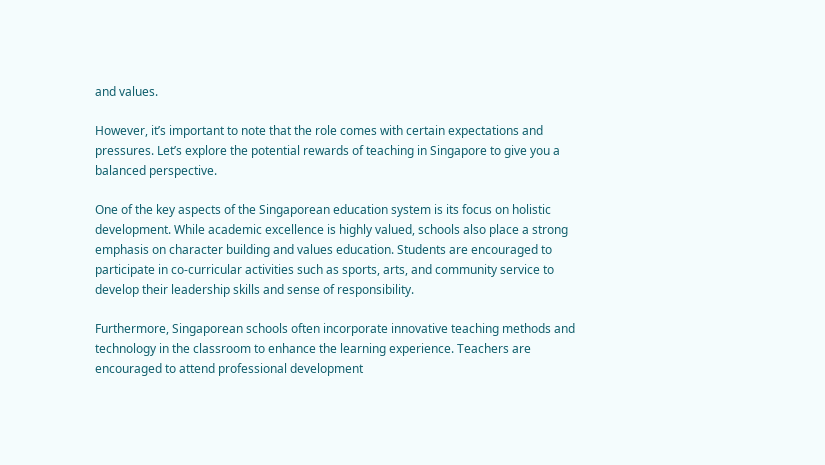and values.

However, it’s important to note that the role comes with certain expectations and pressures. Let’s explore the potential rewards of teaching in Singapore to give you a balanced perspective.

One of the key aspects of the Singaporean education system is its focus on holistic development. While academic excellence is highly valued, schools also place a strong emphasis on character building and values education. Students are encouraged to participate in co-curricular activities such as sports, arts, and community service to develop their leadership skills and sense of responsibility.

Furthermore, Singaporean schools often incorporate innovative teaching methods and technology in the classroom to enhance the learning experience. Teachers are encouraged to attend professional development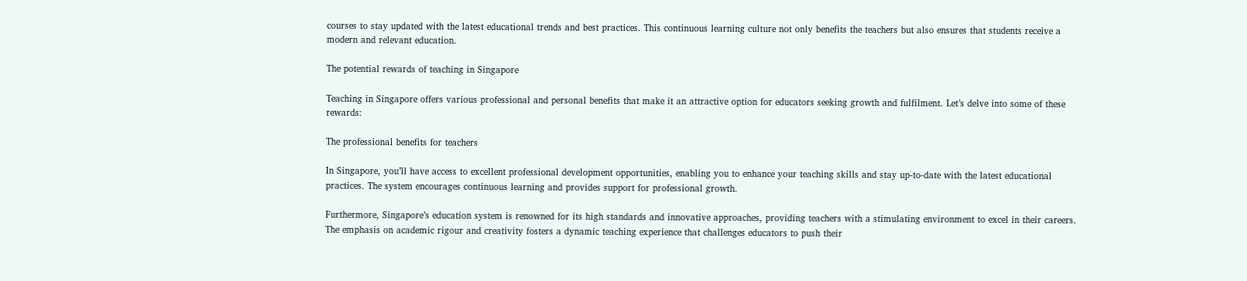courses to stay updated with the latest educational trends and best practices. This continuous learning culture not only benefits the teachers but also ensures that students receive a modern and relevant education.

The potential rewards of teaching in Singapore

Teaching in Singapore offers various professional and personal benefits that make it an attractive option for educators seeking growth and fulfilment. Let’s delve into some of these rewards:

The professional benefits for teachers

In Singapore, you’ll have access to excellent professional development opportunities, enabling you to enhance your teaching skills and stay up-to-date with the latest educational practices. The system encourages continuous learning and provides support for professional growth.

Furthermore, Singapore’s education system is renowned for its high standards and innovative approaches, providing teachers with a stimulating environment to excel in their careers. The emphasis on academic rigour and creativity fosters a dynamic teaching experience that challenges educators to push their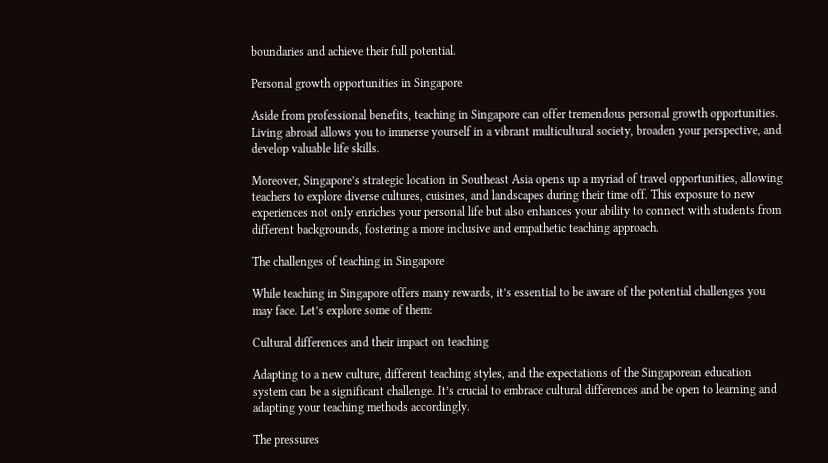boundaries and achieve their full potential.

Personal growth opportunities in Singapore

Aside from professional benefits, teaching in Singapore can offer tremendous personal growth opportunities. Living abroad allows you to immerse yourself in a vibrant multicultural society, broaden your perspective, and develop valuable life skills.

Moreover, Singapore’s strategic location in Southeast Asia opens up a myriad of travel opportunities, allowing teachers to explore diverse cultures, cuisines, and landscapes during their time off. This exposure to new experiences not only enriches your personal life but also enhances your ability to connect with students from different backgrounds, fostering a more inclusive and empathetic teaching approach.

The challenges of teaching in Singapore

While teaching in Singapore offers many rewards, it’s essential to be aware of the potential challenges you may face. Let’s explore some of them:

Cultural differences and their impact on teaching

Adapting to a new culture, different teaching styles, and the expectations of the Singaporean education system can be a significant challenge. It’s crucial to embrace cultural differences and be open to learning and adapting your teaching methods accordingly.

The pressures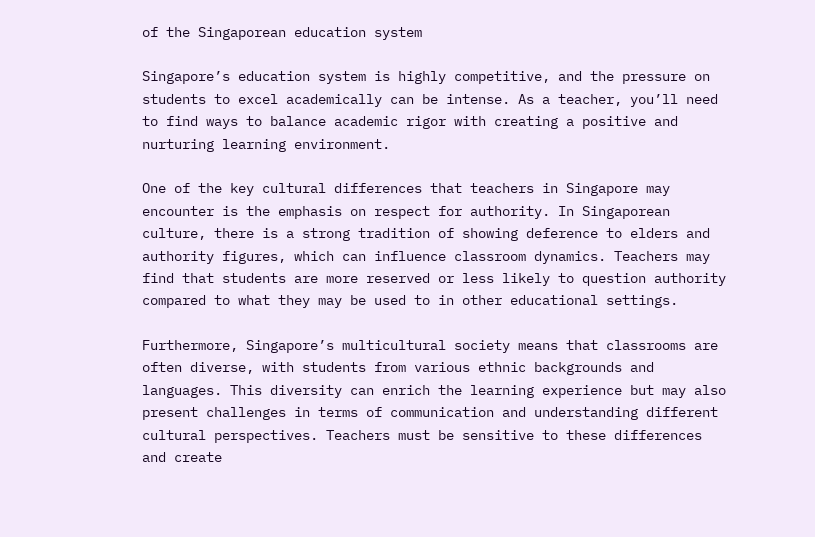of the Singaporean education system

Singapore’s education system is highly competitive, and the pressure on students to excel academically can be intense. As a teacher, you’ll need to find ways to balance academic rigor with creating a positive and nurturing learning environment.

One of the key cultural differences that teachers in Singapore may encounter is the emphasis on respect for authority. In Singaporean culture, there is a strong tradition of showing deference to elders and authority figures, which can influence classroom dynamics. Teachers may find that students are more reserved or less likely to question authority compared to what they may be used to in other educational settings.

Furthermore, Singapore’s multicultural society means that classrooms are often diverse, with students from various ethnic backgrounds and languages. This diversity can enrich the learning experience but may also present challenges in terms of communication and understanding different cultural perspectives. Teachers must be sensitive to these differences and create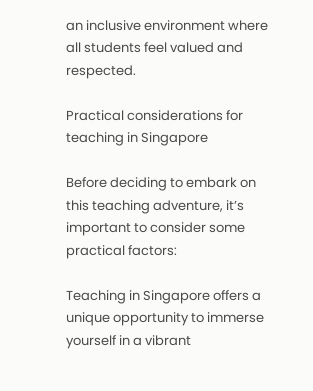an inclusive environment where all students feel valued and respected.

Practical considerations for teaching in Singapore

Before deciding to embark on this teaching adventure, it’s important to consider some practical factors:

Teaching in Singapore offers a unique opportunity to immerse yourself in a vibrant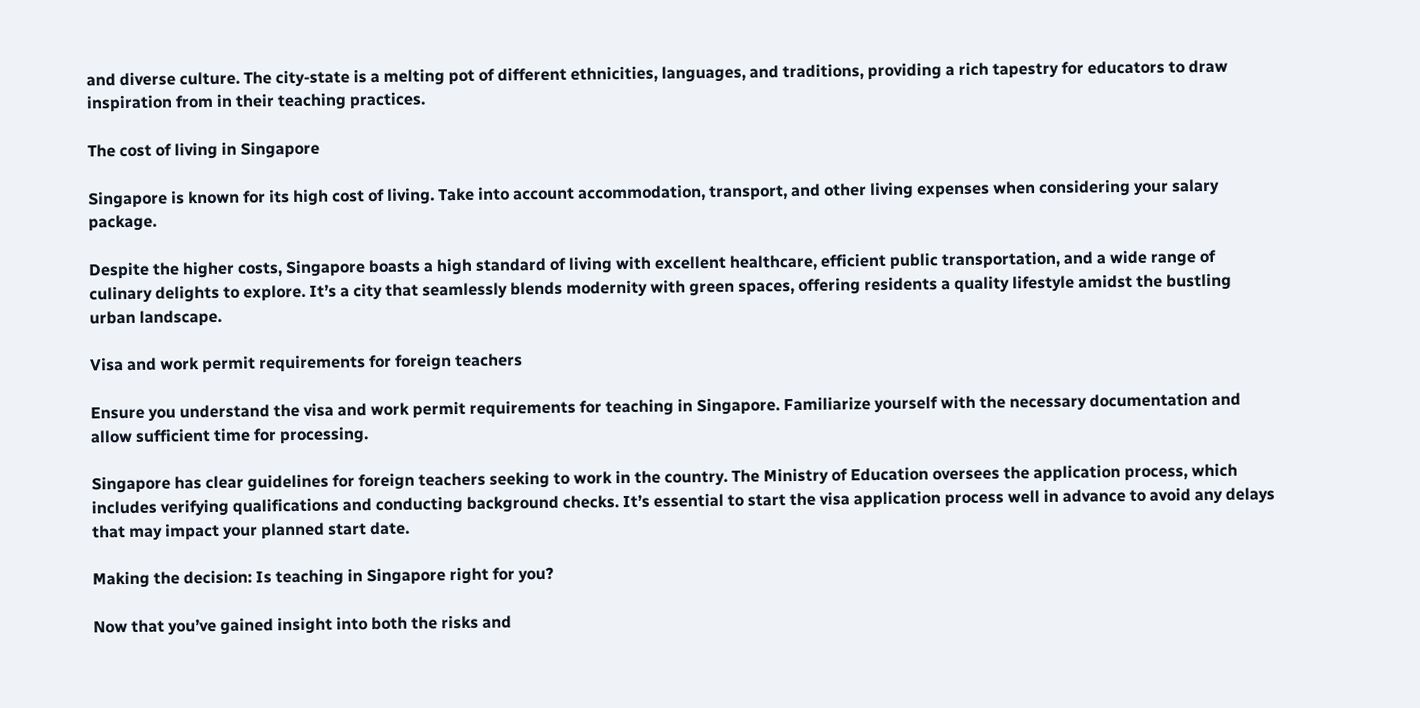and diverse culture. The city-state is a melting pot of different ethnicities, languages, and traditions, providing a rich tapestry for educators to draw inspiration from in their teaching practices.

The cost of living in Singapore

Singapore is known for its high cost of living. Take into account accommodation, transport, and other living expenses when considering your salary package.

Despite the higher costs, Singapore boasts a high standard of living with excellent healthcare, efficient public transportation, and a wide range of culinary delights to explore. It’s a city that seamlessly blends modernity with green spaces, offering residents a quality lifestyle amidst the bustling urban landscape.

Visa and work permit requirements for foreign teachers

Ensure you understand the visa and work permit requirements for teaching in Singapore. Familiarize yourself with the necessary documentation and allow sufficient time for processing.

Singapore has clear guidelines for foreign teachers seeking to work in the country. The Ministry of Education oversees the application process, which includes verifying qualifications and conducting background checks. It’s essential to start the visa application process well in advance to avoid any delays that may impact your planned start date.

Making the decision: Is teaching in Singapore right for you?

Now that you’ve gained insight into both the risks and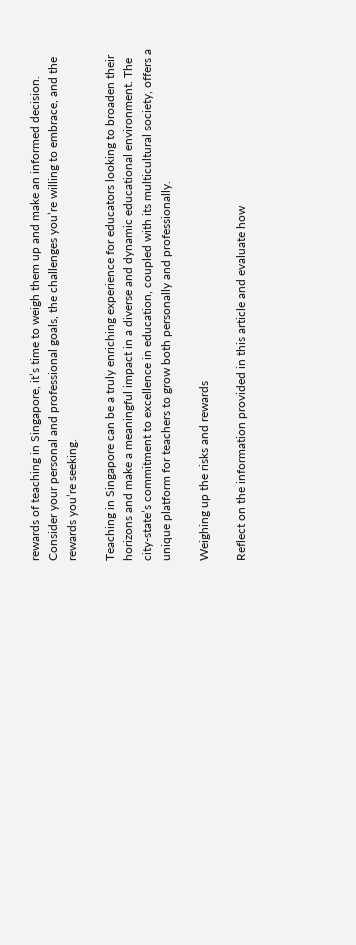rewards of teaching in Singapore, it’s time to weigh them up and make an informed decision. Consider your personal and professional goals, the challenges you’re willing to embrace, and the rewards you’re seeking.

Teaching in Singapore can be a truly enriching experience for educators looking to broaden their horizons and make a meaningful impact in a diverse and dynamic educational environment. The city-state’s commitment to excellence in education, coupled with its multicultural society, offers a unique platform for teachers to grow both personally and professionally.

Weighing up the risks and rewards

Reflect on the information provided in this article and evaluate how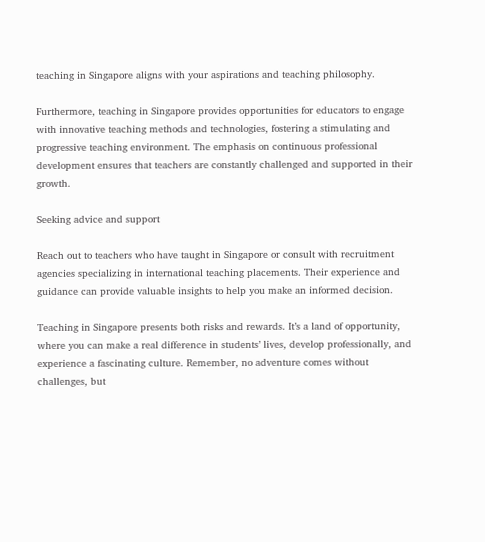teaching in Singapore aligns with your aspirations and teaching philosophy.

Furthermore, teaching in Singapore provides opportunities for educators to engage with innovative teaching methods and technologies, fostering a stimulating and progressive teaching environment. The emphasis on continuous professional development ensures that teachers are constantly challenged and supported in their growth.

Seeking advice and support

Reach out to teachers who have taught in Singapore or consult with recruitment agencies specializing in international teaching placements. Their experience and guidance can provide valuable insights to help you make an informed decision.

Teaching in Singapore presents both risks and rewards. It’s a land of opportunity, where you can make a real difference in students’ lives, develop professionally, and experience a fascinating culture. Remember, no adventure comes without challenges, but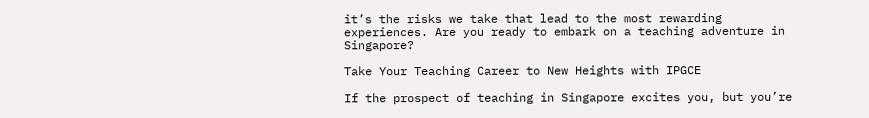it’s the risks we take that lead to the most rewarding experiences. Are you ready to embark on a teaching adventure in Singapore?

Take Your Teaching Career to New Heights with IPGCE

If the prospect of teaching in Singapore excites you, but you’re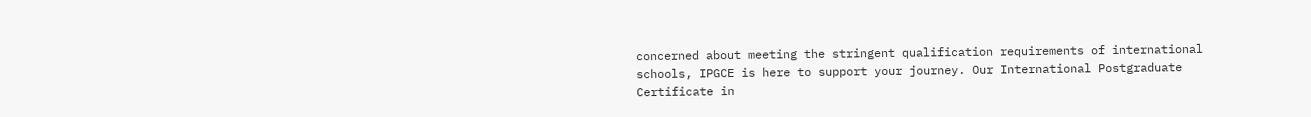concerned about meeting the stringent qualification requirements of international schools, IPGCE is here to support your journey. Our International Postgraduate Certificate in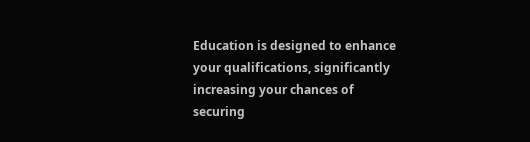Education is designed to enhance your qualifications, significantly increasing your chances of securing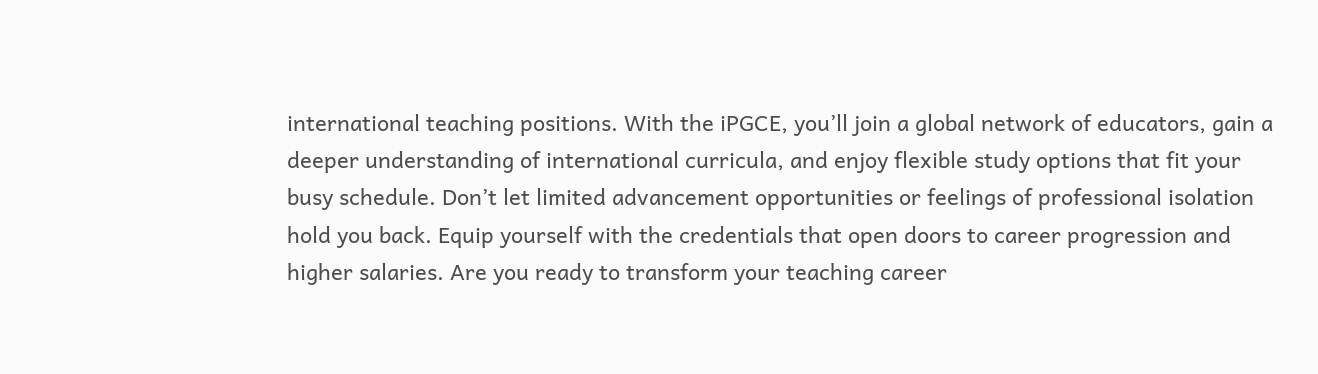international teaching positions. With the iPGCE, you’ll join a global network of educators, gain a deeper understanding of international curricula, and enjoy flexible study options that fit your busy schedule. Don’t let limited advancement opportunities or feelings of professional isolation hold you back. Equip yourself with the credentials that open doors to career progression and higher salaries. Are you ready to transform your teaching career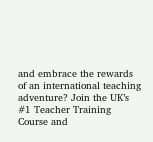and embrace the rewards of an international teaching adventure? Join the UK’s #1 Teacher Training Course and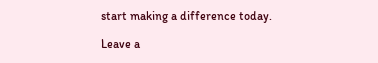start making a difference today.

Leave a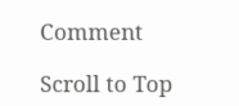Comment

Scroll to Top